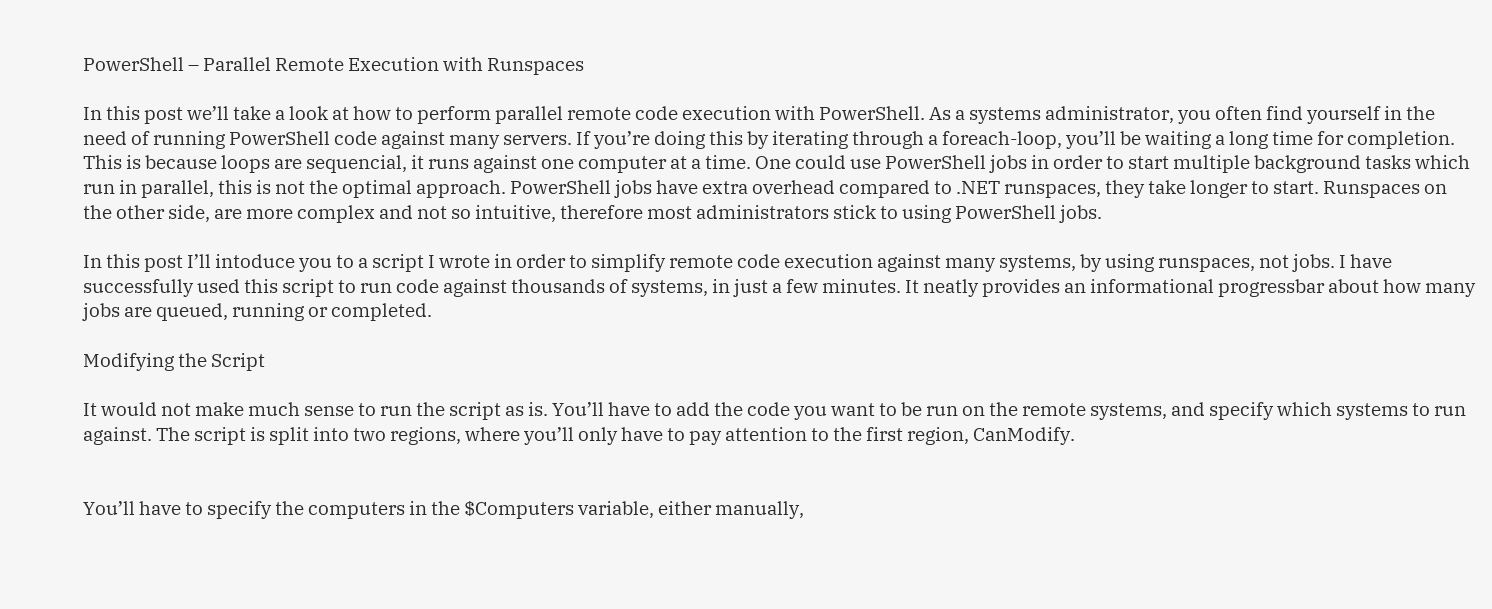PowerShell – Parallel Remote Execution with Runspaces

In this post we’ll take a look at how to perform parallel remote code execution with PowerShell. As a systems administrator, you often find yourself in the need of running PowerShell code against many servers. If you’re doing this by iterating through a foreach-loop, you’ll be waiting a long time for completion. This is because loops are sequencial, it runs against one computer at a time. One could use PowerShell jobs in order to start multiple background tasks which run in parallel, this is not the optimal approach. PowerShell jobs have extra overhead compared to .NET runspaces, they take longer to start. Runspaces on the other side, are more complex and not so intuitive, therefore most administrators stick to using PowerShell jobs.

In this post I’ll intoduce you to a script I wrote in order to simplify remote code execution against many systems, by using runspaces, not jobs. I have successfully used this script to run code against thousands of systems, in just a few minutes. It neatly provides an informational progressbar about how many jobs are queued, running or completed.

Modifying the Script

It would not make much sense to run the script as is. You’ll have to add the code you want to be run on the remote systems, and specify which systems to run against. The script is split into two regions, where you’ll only have to pay attention to the first region, CanModify.


You’ll have to specify the computers in the $Computers variable, either manually,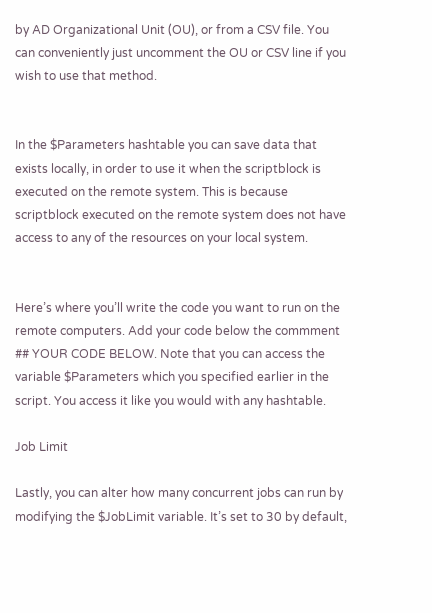by AD Organizational Unit (OU), or from a CSV file. You can conveniently just uncomment the OU or CSV line if you wish to use that method.


In the $Parameters hashtable you can save data that exists locally, in order to use it when the scriptblock is executed on the remote system. This is because scriptblock executed on the remote system does not have access to any of the resources on your local system.


Here’s where you’ll write the code you want to run on the remote computers. Add your code below the commment ## YOUR CODE BELOW. Note that you can access the variable $Parameters which you specified earlier in the script. You access it like you would with any hashtable.

Job Limit

Lastly, you can alter how many concurrent jobs can run by modifying the $JobLimit variable. It’s set to 30 by default,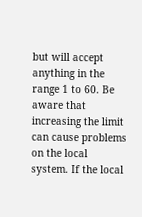but will accept anything in the range 1 to 60. Be aware that increasing the limit can cause problems on the local system. If the local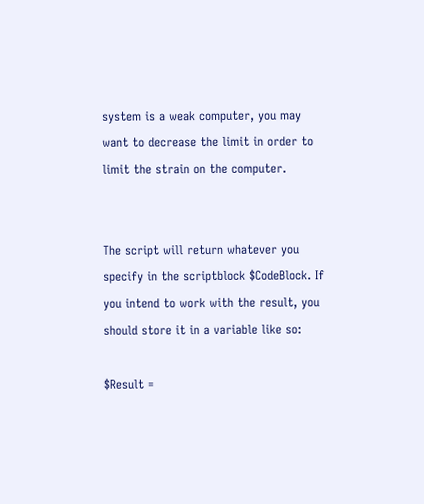system is a weak computer, you may want to decrease the limit in order to limit the strain on the computer.


The script will return whatever you specify in the scriptblock $CodeBlock. If you intend to work with the result, you should store it in a variable like so:

$Result =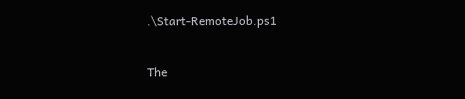.\Start-RemoteJob.ps1

The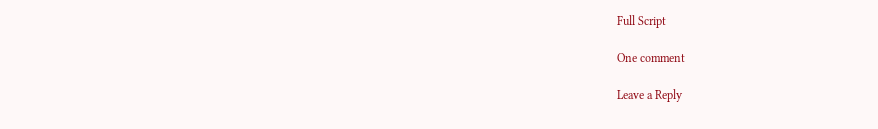Full Script

One comment

Leave a Reply